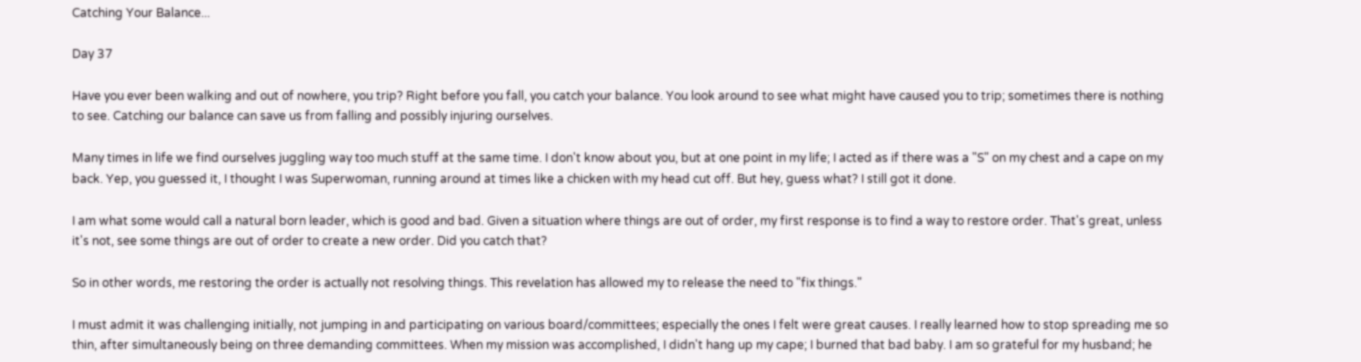Catching Your Balance...

Day 37

Have you ever been walking and out of nowhere, you trip? Right before you fall, you catch your balance. You look around to see what might have caused you to trip; sometimes there is nothing to see. Catching our balance can save us from falling and possibly injuring ourselves.

Many times in life we find ourselves juggling way too much stuff at the same time. I don't know about you, but at one point in my life; I acted as if there was a "S" on my chest and a cape on my back. Yep, you guessed it, I thought I was Superwoman, running around at times like a chicken with my head cut off. But hey, guess what? I still got it done.

I am what some would call a natural born leader, which is good and bad. Given a situation where things are out of order, my first response is to find a way to restore order. That's great, unless it's not, see some things are out of order to create a new order. Did you catch that?

So in other words, me restoring the order is actually not resolving things. This revelation has allowed my to release the need to "fix things."

I must admit it was challenging initially, not jumping in and participating on various board/committees; especially the ones I felt were great causes. I really learned how to stop spreading me so thin, after simultaneously being on three demanding committees. When my mission was accomplished, I didn't hang up my cape; I burned that bad baby. I am so grateful for my husband; he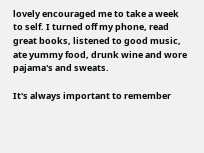lovely encouraged me to take a week to self. I turned off my phone, read great books, listened to good music, ate yummy food, drunk wine and wore pajama's and sweats.

It's always important to remember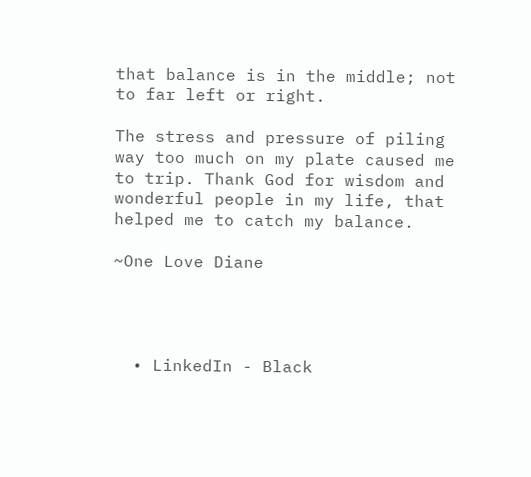that balance is in the middle; not to far left or right.

The stress and pressure of piling way too much on my plate caused me to trip. Thank God for wisdom and wonderful people in my life, that helped me to catch my balance.

~One Love Diane




  • LinkedIn - Black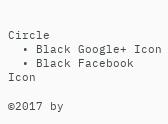Circle
  • Black Google+ Icon
  • Black Facebook Icon

©2017 by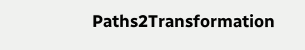Paths2Transformation